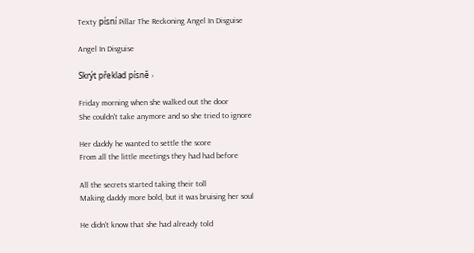Texty písní Pillar The Reckoning Angel In Disguise

Angel In Disguise

Skrýt překlad písně ›

Friday morning when she walked out the door
She couldn't take anymore and so she tried to ignore

Her daddy he wanted to settle the score
From all the little meetings they had had before

All the secrets started taking their toll
Making daddy more bold, but it was bruising her soul

He didn't know that she had already told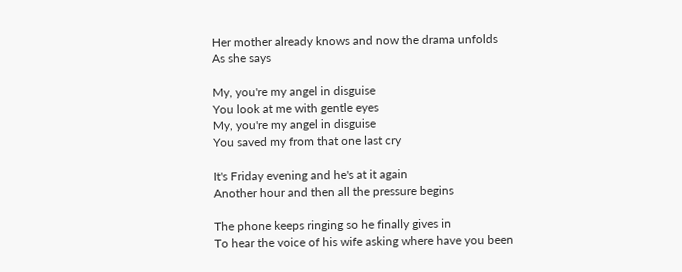Her mother already knows and now the drama unfolds
As she says

My, you're my angel in disguise
You look at me with gentle eyes
My, you're my angel in disguise
You saved my from that one last cry

It's Friday evening and he's at it again
Another hour and then all the pressure begins

The phone keeps ringing so he finally gives in
To hear the voice of his wife asking where have you been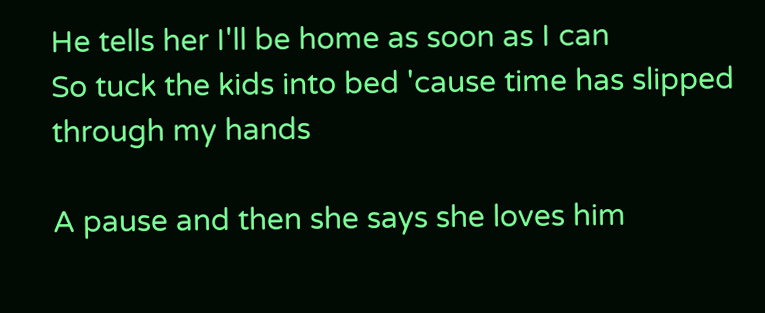He tells her I'll be home as soon as I can
So tuck the kids into bed 'cause time has slipped through my hands

A pause and then she says she loves him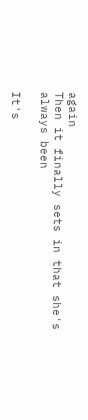again
Then it finally sets in that she's always been

It's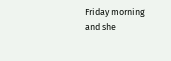Friday morning and she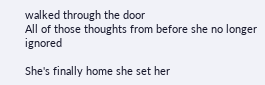walked through the door
All of those thoughts from before she no longer ignored

She's finally home she set her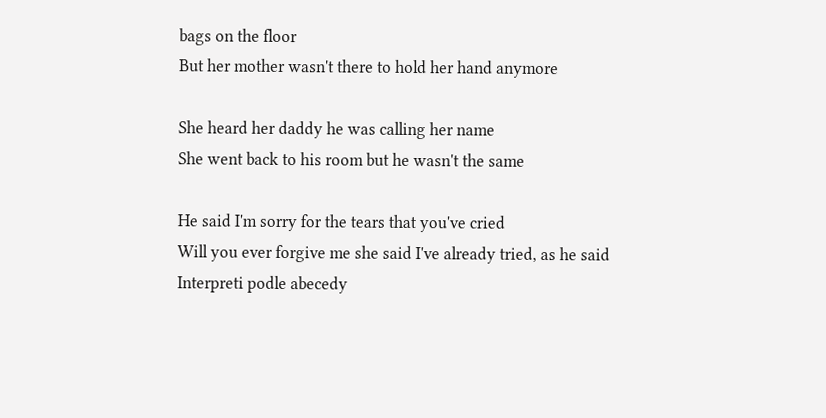bags on the floor
But her mother wasn't there to hold her hand anymore

She heard her daddy he was calling her name
She went back to his room but he wasn't the same

He said I'm sorry for the tears that you've cried
Will you ever forgive me she said I've already tried, as he said
Interpreti podle abecedy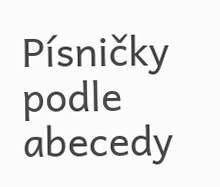Písničky podle abecedy